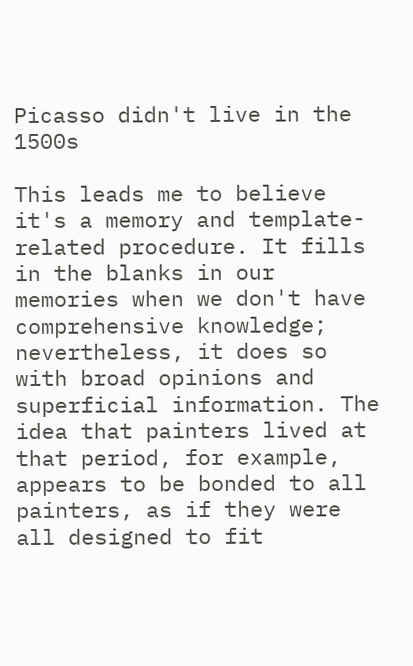Picasso didn't live in the 1500s

This leads me to believe it's a memory and template-related procedure. It fills in the blanks in our memories when we don't have comprehensive knowledge; nevertheless, it does so with broad opinions and superficial information. The idea that painters lived at that period, for example, appears to be bonded to all painters, as if they were all designed to fit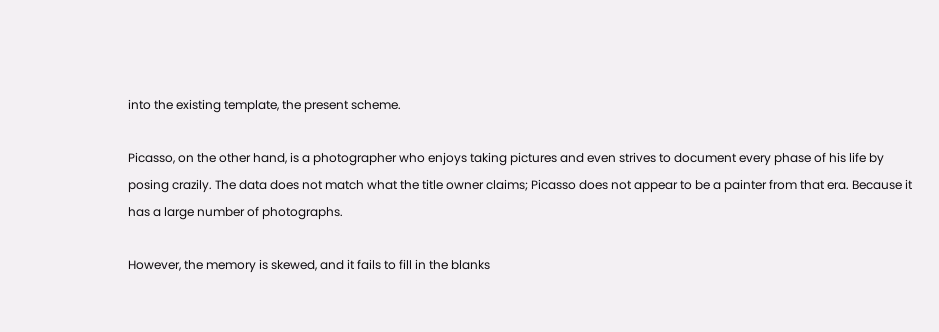into the existing template, the present scheme.

Picasso, on the other hand, is a photographer who enjoys taking pictures and even strives to document every phase of his life by posing crazily. The data does not match what the title owner claims; Picasso does not appear to be a painter from that era. Because it has a large number of photographs.

However, the memory is skewed, and it fails to fill in the blanks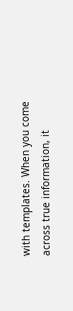with templates. When you come across true information, it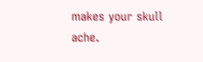makes your skull ache.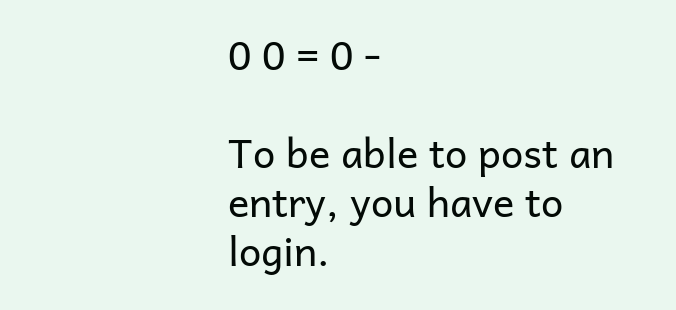0 0 = 0 -

To be able to post an entry, you have to login.